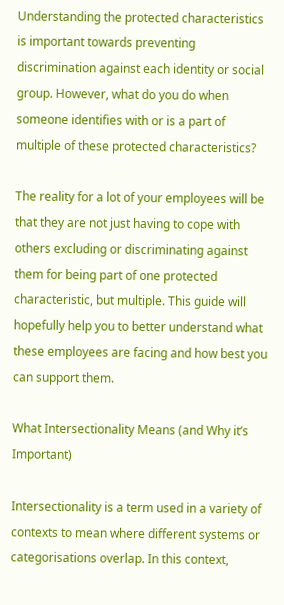Understanding the protected characteristics is important towards preventing discrimination against each identity or social group. However, what do you do when someone identifies with or is a part of multiple of these protected characteristics?

The reality for a lot of your employees will be that they are not just having to cope with others excluding or discriminating against them for being part of one protected characteristic, but multiple. This guide will hopefully help you to better understand what these employees are facing and how best you can support them.

What Intersectionality Means (and Why it’s Important)

Intersectionality is a term used in a variety of contexts to mean where different systems or categorisations overlap. In this context,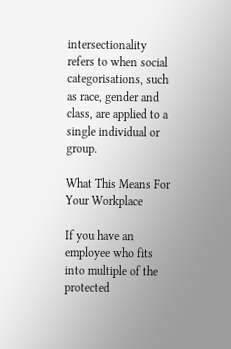intersectionality refers to when social categorisations, such as race, gender and class, are applied to a single individual or group.

What This Means For Your Workplace

If you have an employee who fits into multiple of the protected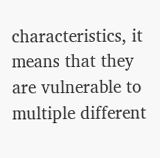characteristics, it means that they are vulnerable to multiple different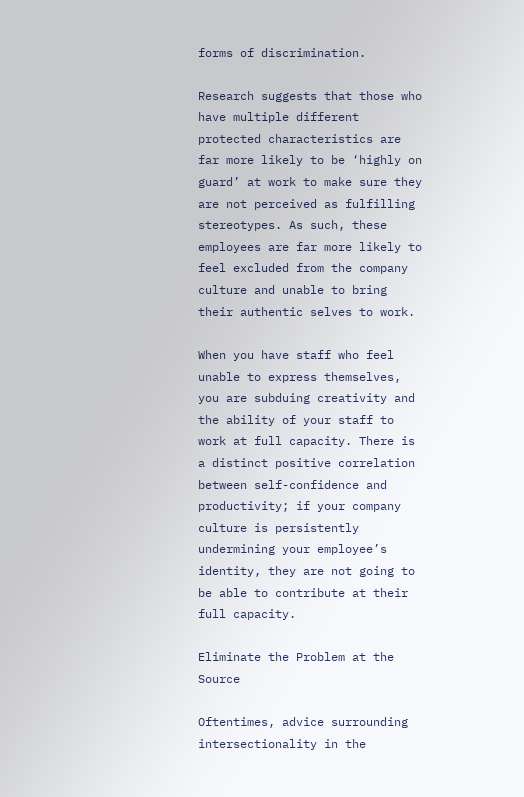forms of discrimination.

Research suggests that those who have multiple different protected characteristics are far more likely to be ‘highly on guard’ at work to make sure they are not perceived as fulfilling stereotypes. As such, these employees are far more likely to feel excluded from the company culture and unable to bring their authentic selves to work.

When you have staff who feel unable to express themselves, you are subduing creativity and the ability of your staff to work at full capacity. There is a distinct positive correlation between self-confidence and productivity; if your company culture is persistently undermining your employee’s identity, they are not going to be able to contribute at their full capacity.

Eliminate the Problem at the Source

Oftentimes, advice surrounding intersectionality in the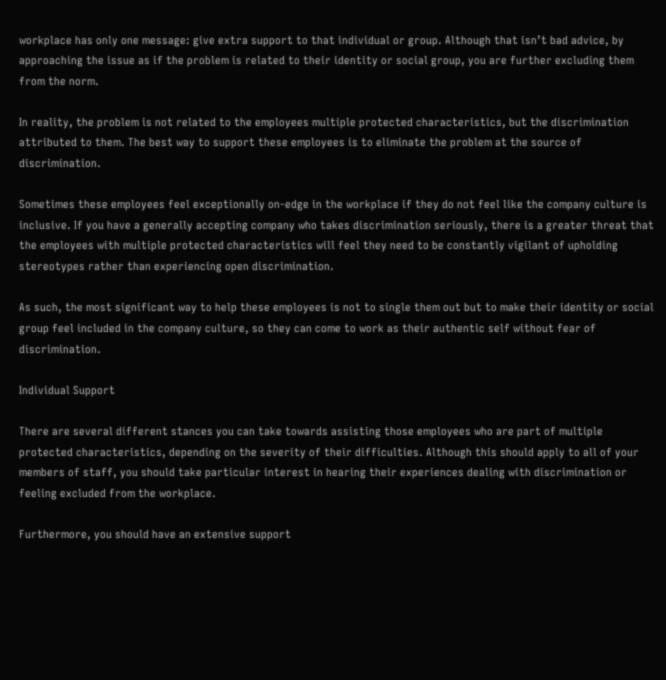workplace has only one message: give extra support to that individual or group. Although that isn’t bad advice, by approaching the issue as if the problem is related to their identity or social group, you are further excluding them from the norm.

In reality, the problem is not related to the employees multiple protected characteristics, but the discrimination attributed to them. The best way to support these employees is to eliminate the problem at the source of discrimination.

Sometimes these employees feel exceptionally on-edge in the workplace if they do not feel like the company culture is inclusive. If you have a generally accepting company who takes discrimination seriously, there is a greater threat that the employees with multiple protected characteristics will feel they need to be constantly vigilant of upholding stereotypes rather than experiencing open discrimination.

As such, the most significant way to help these employees is not to single them out but to make their identity or social group feel included in the company culture, so they can come to work as their authentic self without fear of discrimination.

Individual Support

There are several different stances you can take towards assisting those employees who are part of multiple protected characteristics, depending on the severity of their difficulties. Although this should apply to all of your members of staff, you should take particular interest in hearing their experiences dealing with discrimination or feeling excluded from the workplace.

Furthermore, you should have an extensive support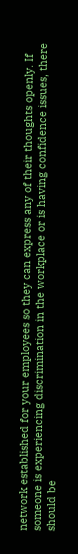network established for your employees so they can express any of their thoughts openly. If someone is experiencing discrimination in the workplace or is having confidence issues, there should be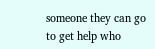someone they can go to get help who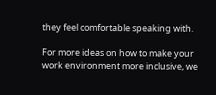they feel comfortable speaking with.

For more ideas on how to make your work environment more inclusive, we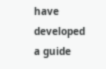have developed a guide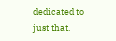dedicated to just that.